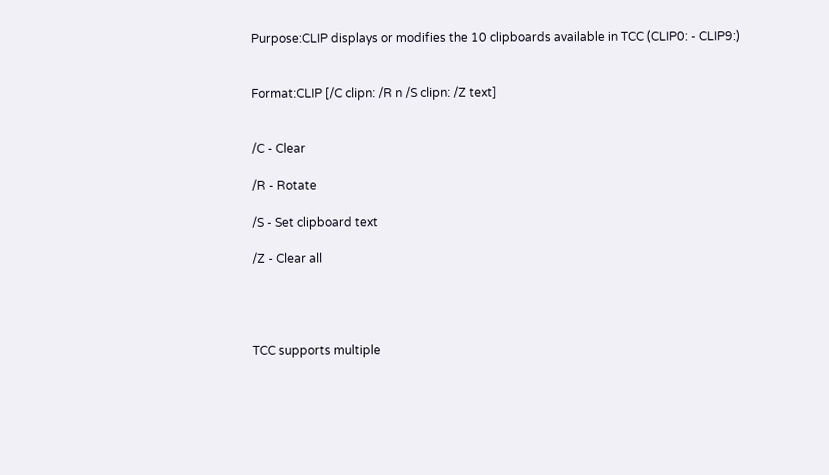Purpose:CLIP displays or modifies the 10 clipboards available in TCC (CLIP0: - CLIP9:)


Format:CLIP [/C clipn: /R n /S clipn: /Z text]


/C - Clear

/R - Rotate

/S - Set clipboard text

/Z - Clear all




TCC supports multiple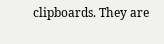clipboards. They are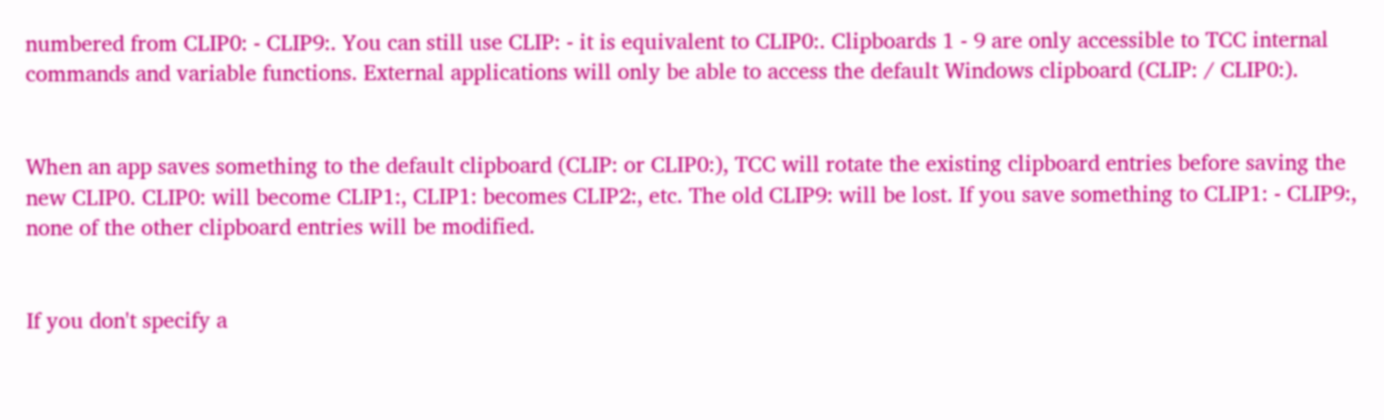numbered from CLIP0: - CLIP9:. You can still use CLIP: - it is equivalent to CLIP0:. Clipboards 1 - 9 are only accessible to TCC internal commands and variable functions. External applications will only be able to access the default Windows clipboard (CLIP: / CLIP0:).


When an app saves something to the default clipboard (CLIP: or CLIP0:), TCC will rotate the existing clipboard entries before saving the new CLIP0. CLIP0: will become CLIP1:, CLIP1: becomes CLIP2:, etc. The old CLIP9: will be lost. If you save something to CLIP1: - CLIP9:, none of the other clipboard entries will be modified.


If you don't specify a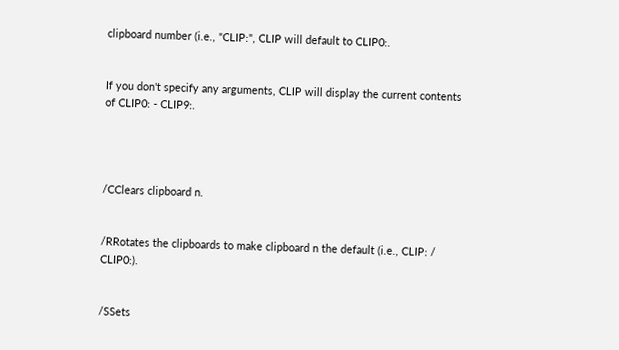clipboard number (i.e., "CLIP:", CLIP will default to CLIP0:.


If you don't specify any arguments, CLIP will display the current contents of CLIP0: - CLIP9:.




/CClears clipboard n.


/RRotates the clipboards to make clipboard n the default (i.e., CLIP: / CLIP0:).


/SSets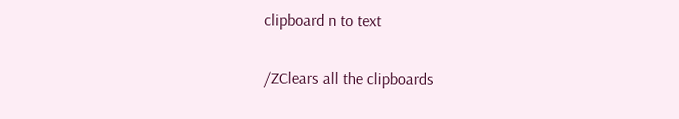clipboard n to text


/ZClears all the clipboards